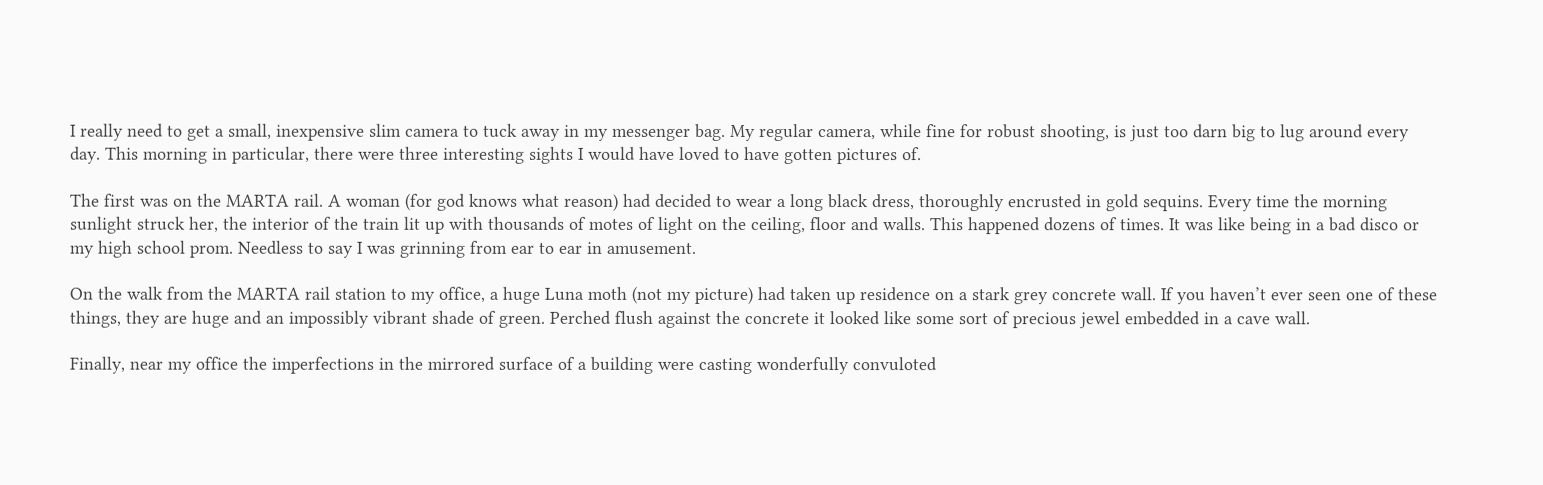I really need to get a small, inexpensive slim camera to tuck away in my messenger bag. My regular camera, while fine for robust shooting, is just too darn big to lug around every day. This morning in particular, there were three interesting sights I would have loved to have gotten pictures of.

The first was on the MARTA rail. A woman (for god knows what reason) had decided to wear a long black dress, thoroughly encrusted in gold sequins. Every time the morning sunlight struck her, the interior of the train lit up with thousands of motes of light on the ceiling, floor and walls. This happened dozens of times. It was like being in a bad disco or my high school prom. Needless to say I was grinning from ear to ear in amusement.

On the walk from the MARTA rail station to my office, a huge Luna moth (not my picture) had taken up residence on a stark grey concrete wall. If you haven’t ever seen one of these things, they are huge and an impossibly vibrant shade of green. Perched flush against the concrete it looked like some sort of precious jewel embedded in a cave wall.

Finally, near my office the imperfections in the mirrored surface of a building were casting wonderfully convuloted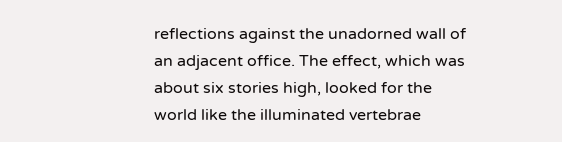reflections against the unadorned wall of an adjacent office. The effect, which was about six stories high, looked for the world like the illuminated vertebrae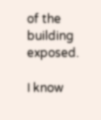of the building exposed.

I know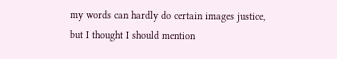my words can hardly do certain images justice, but I thought I should mention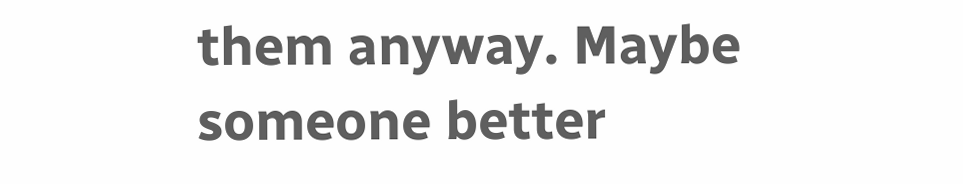them anyway. Maybe someone better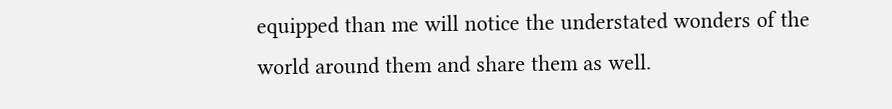equipped than me will notice the understated wonders of the world around them and share them as well.